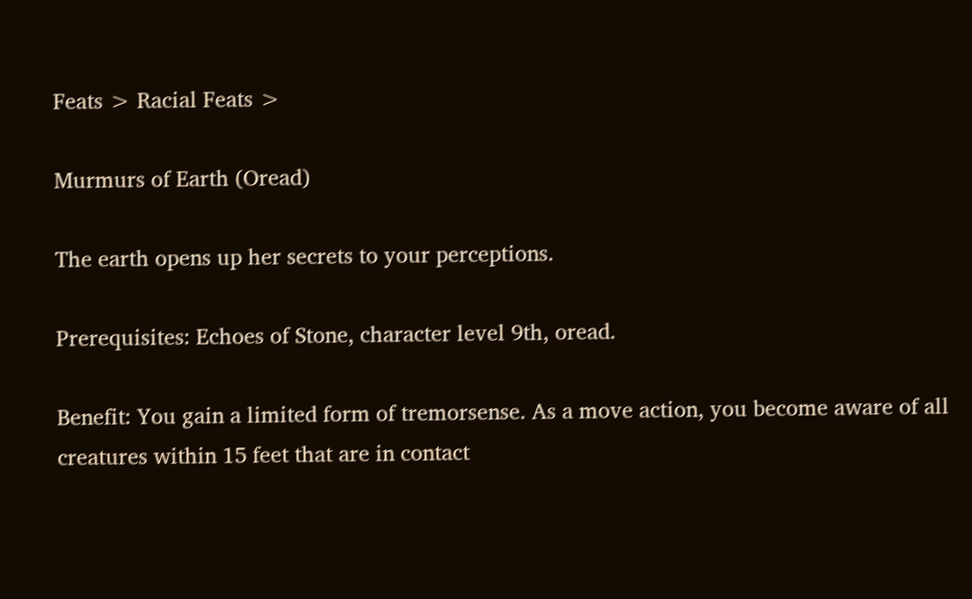Feats > Racial Feats >

Murmurs of Earth (Oread)

The earth opens up her secrets to your perceptions.

Prerequisites: Echoes of Stone, character level 9th, oread.

Benefit: You gain a limited form of tremorsense. As a move action, you become aware of all creatures within 15 feet that are in contact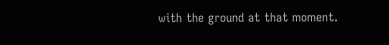with the ground at that moment.